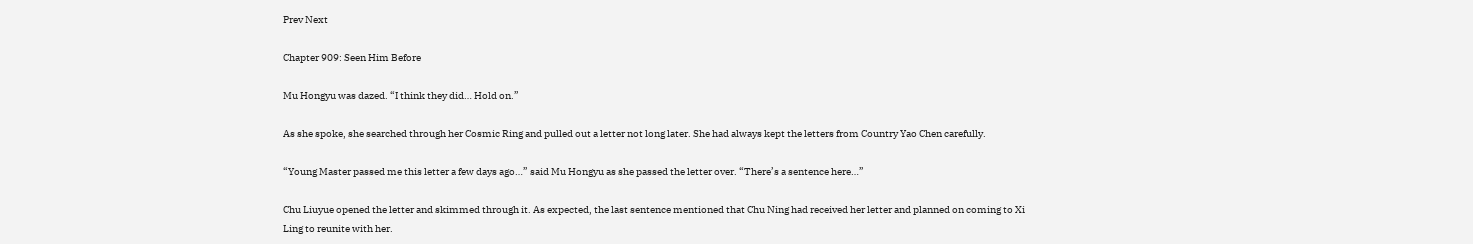Prev Next

Chapter 909: Seen Him Before

Mu Hongyu was dazed. “I think they did… Hold on.”

As she spoke, she searched through her Cosmic Ring and pulled out a letter not long later. She had always kept the letters from Country Yao Chen carefully.

“Young Master passed me this letter a few days ago…” said Mu Hongyu as she passed the letter over. “There’s a sentence here…”

Chu Liuyue opened the letter and skimmed through it. As expected, the last sentence mentioned that Chu Ning had received her letter and planned on coming to Xi Ling to reunite with her.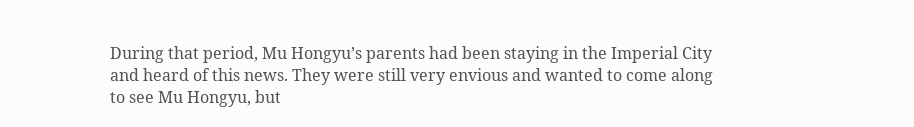During that period, Mu Hongyu’s parents had been staying in the Imperial City and heard of this news. They were still very envious and wanted to come along to see Mu Hongyu, but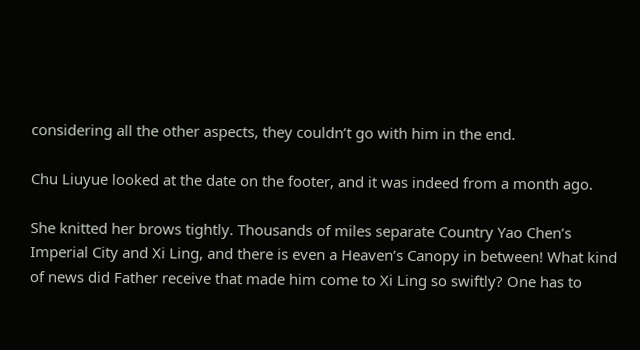considering all the other aspects, they couldn’t go with him in the end.

Chu Liuyue looked at the date on the footer, and it was indeed from a month ago.

She knitted her brows tightly. Thousands of miles separate Country Yao Chen’s Imperial City and Xi Ling, and there is even a Heaven’s Canopy in between! What kind of news did Father receive that made him come to Xi Ling so swiftly? One has to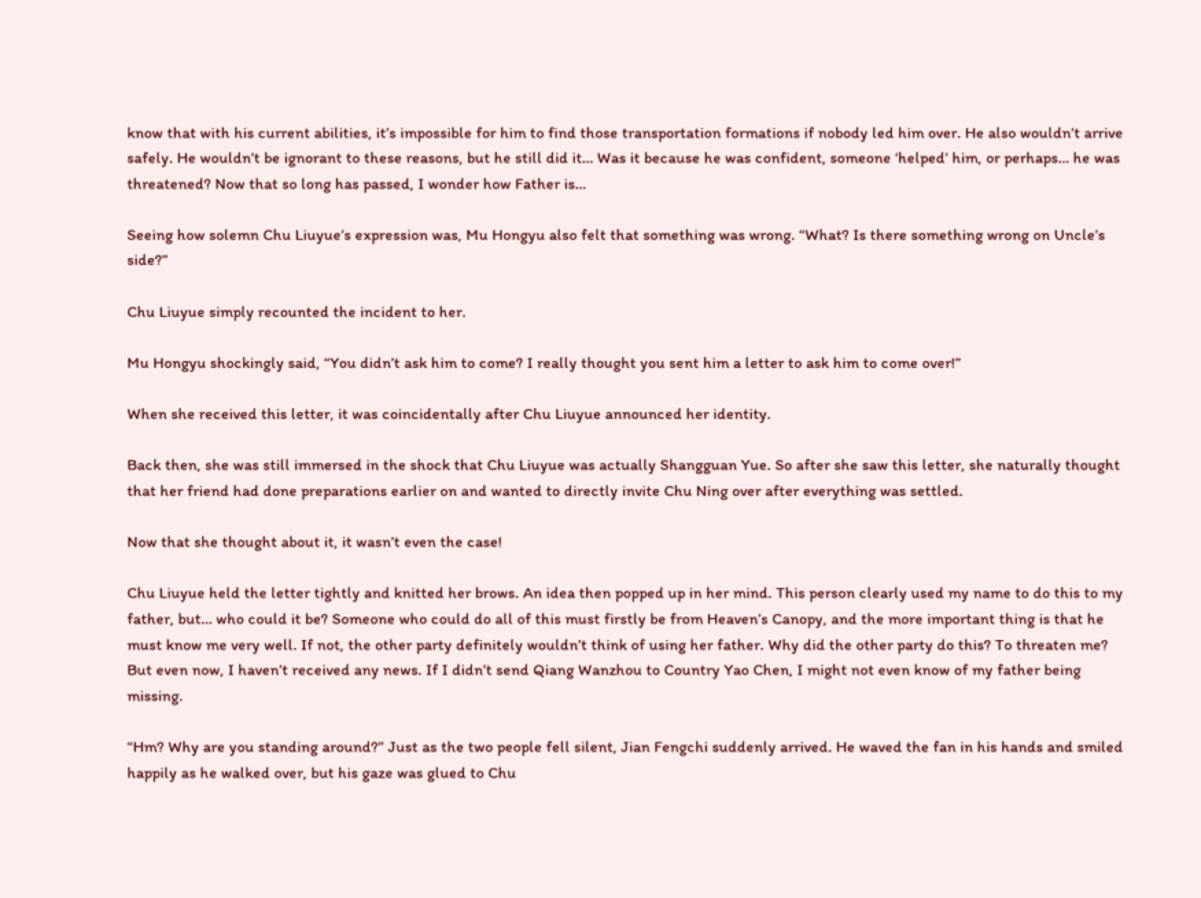know that with his current abilities, it’s impossible for him to find those transportation formations if nobody led him over. He also wouldn’t arrive safely. He wouldn’t be ignorant to these reasons, but he still did it… Was it because he was confident, someone ‘helped’ him, or perhaps… he was threatened? Now that so long has passed, I wonder how Father is…

Seeing how solemn Chu Liuyue’s expression was, Mu Hongyu also felt that something was wrong. “What? Is there something wrong on Uncle’s side?”

Chu Liuyue simply recounted the incident to her.

Mu Hongyu shockingly said, “You didn’t ask him to come? I really thought you sent him a letter to ask him to come over!”

When she received this letter, it was coincidentally after Chu Liuyue announced her identity.

Back then, she was still immersed in the shock that Chu Liuyue was actually Shangguan Yue. So after she saw this letter, she naturally thought that her friend had done preparations earlier on and wanted to directly invite Chu Ning over after everything was settled.

Now that she thought about it, it wasn’t even the case!

Chu Liuyue held the letter tightly and knitted her brows. An idea then popped up in her mind. This person clearly used my name to do this to my father, but… who could it be? Someone who could do all of this must firstly be from Heaven’s Canopy, and the more important thing is that he must know me very well. If not, the other party definitely wouldn’t think of using her father. Why did the other party do this? To threaten me? But even now, I haven’t received any news. If I didn’t send Qiang Wanzhou to Country Yao Chen, I might not even know of my father being missing.

“Hm? Why are you standing around?” Just as the two people fell silent, Jian Fengchi suddenly arrived. He waved the fan in his hands and smiled happily as he walked over, but his gaze was glued to Chu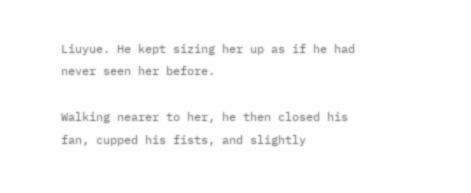Liuyue. He kept sizing her up as if he had never seen her before.

Walking nearer to her, he then closed his fan, cupped his fists, and slightly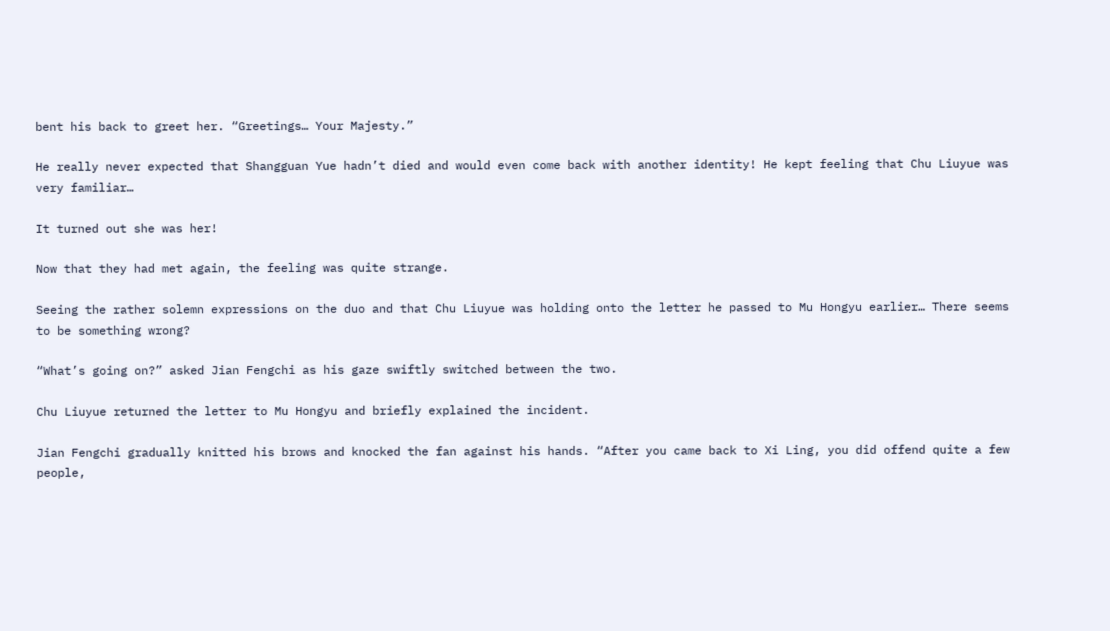bent his back to greet her. “Greetings… Your Majesty.”

He really never expected that Shangguan Yue hadn’t died and would even come back with another identity! He kept feeling that Chu Liuyue was very familiar…

It turned out she was her!

Now that they had met again, the feeling was quite strange.

Seeing the rather solemn expressions on the duo and that Chu Liuyue was holding onto the letter he passed to Mu Hongyu earlier… There seems to be something wrong?

“What’s going on?” asked Jian Fengchi as his gaze swiftly switched between the two.

Chu Liuyue returned the letter to Mu Hongyu and briefly explained the incident.

Jian Fengchi gradually knitted his brows and knocked the fan against his hands. “After you came back to Xi Ling, you did offend quite a few people,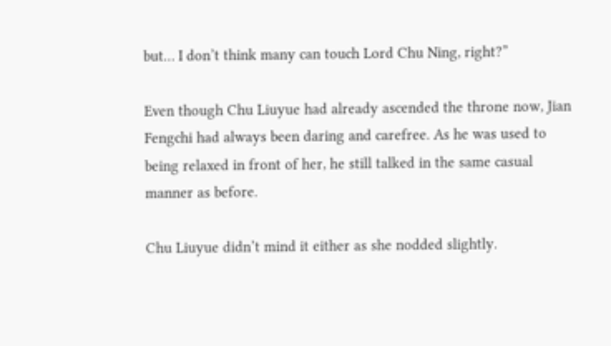but… I don’t think many can touch Lord Chu Ning, right?”

Even though Chu Liuyue had already ascended the throne now, Jian Fengchi had always been daring and carefree. As he was used to being relaxed in front of her, he still talked in the same casual manner as before.

Chu Liuyue didn’t mind it either as she nodded slightly.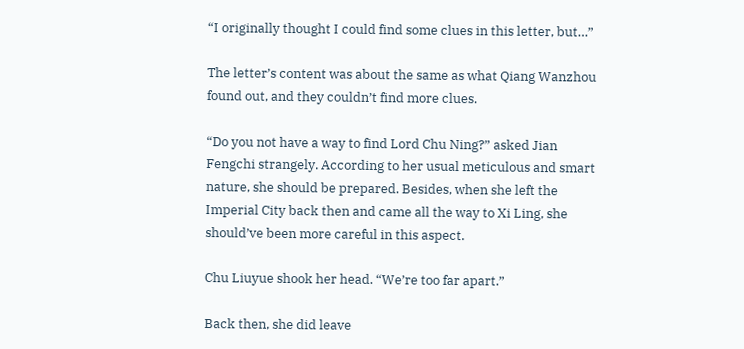“I originally thought I could find some clues in this letter, but…”

The letter’s content was about the same as what Qiang Wanzhou found out, and they couldn’t find more clues.

“Do you not have a way to find Lord Chu Ning?” asked Jian Fengchi strangely. According to her usual meticulous and smart nature, she should be prepared. Besides, when she left the Imperial City back then and came all the way to Xi Ling, she should’ve been more careful in this aspect.

Chu Liuyue shook her head. “We’re too far apart.”

Back then, she did leave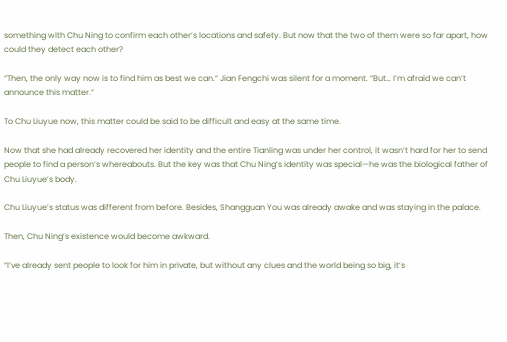something with Chu Ning to confirm each other’s locations and safety. But now that the two of them were so far apart, how could they detect each other?

“Then, the only way now is to find him as best we can.” Jian Fengchi was silent for a moment. “But… I’m afraid we can’t announce this matter.”

To Chu Liuyue now, this matter could be said to be difficult and easy at the same time.

Now that she had already recovered her identity and the entire Tianling was under her control, it wasn’t hard for her to send people to find a person’s whereabouts. But the key was that Chu Ning’s identity was special—he was the biological father of Chu Liuyue’s body.

Chu Liuyue’s status was different from before. Besides, Shangguan You was already awake and was staying in the palace.

Then, Chu Ning’s existence would become awkward.

“I’ve already sent people to look for him in private, but without any clues and the world being so big, it’s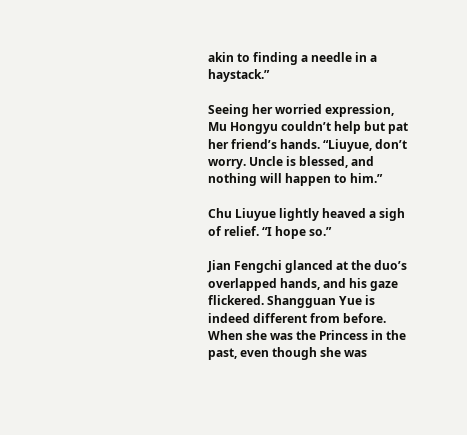akin to finding a needle in a haystack.”

Seeing her worried expression, Mu Hongyu couldn’t help but pat her friend’s hands. “Liuyue, don’t worry. Uncle is blessed, and nothing will happen to him.”

Chu Liuyue lightly heaved a sigh of relief. “I hope so.”

Jian Fengchi glanced at the duo’s overlapped hands, and his gaze flickered. Shangguan Yue is indeed different from before. When she was the Princess in the past, even though she was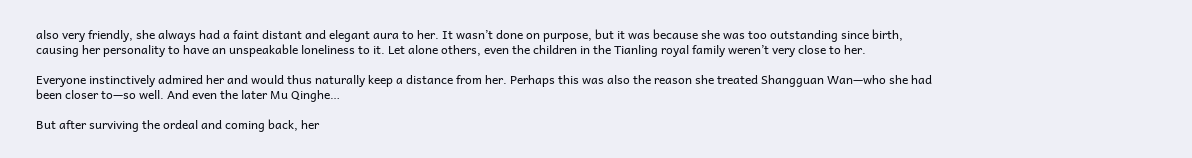also very friendly, she always had a faint distant and elegant aura to her. It wasn’t done on purpose, but it was because she was too outstanding since birth, causing her personality to have an unspeakable loneliness to it. Let alone others, even the children in the Tianling royal family weren’t very close to her.

Everyone instinctively admired her and would thus naturally keep a distance from her. Perhaps this was also the reason she treated Shangguan Wan—who she had been closer to—so well. And even the later Mu Qinghe…

But after surviving the ordeal and coming back, her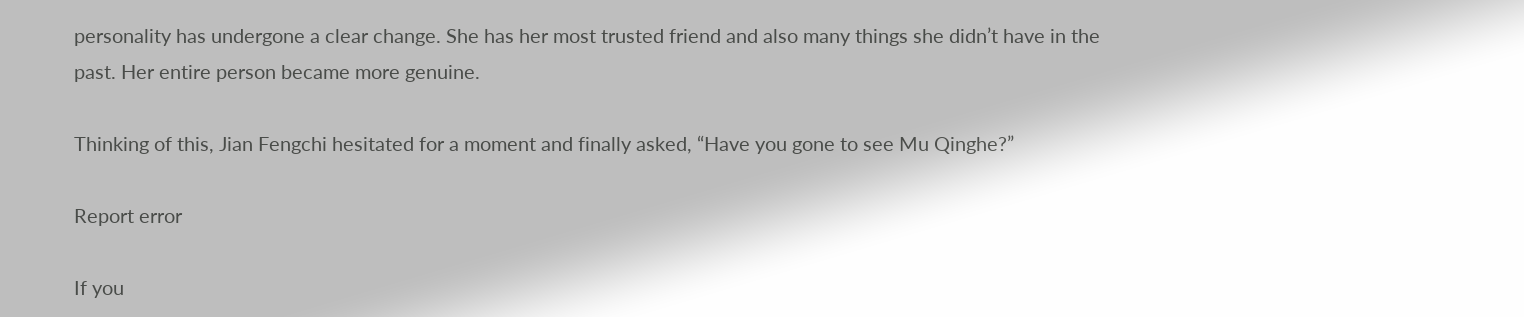personality has undergone a clear change. She has her most trusted friend and also many things she didn’t have in the past. Her entire person became more genuine.

Thinking of this, Jian Fengchi hesitated for a moment and finally asked, “Have you gone to see Mu Qinghe?”

Report error

If you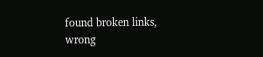found broken links, wrong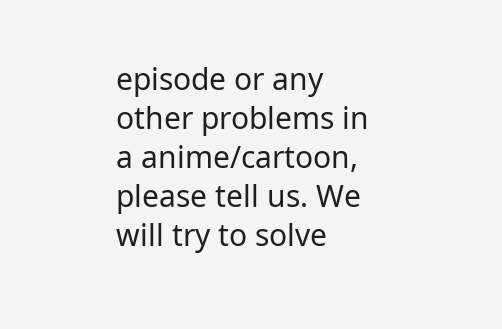episode or any other problems in a anime/cartoon, please tell us. We will try to solve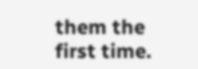them the first time.